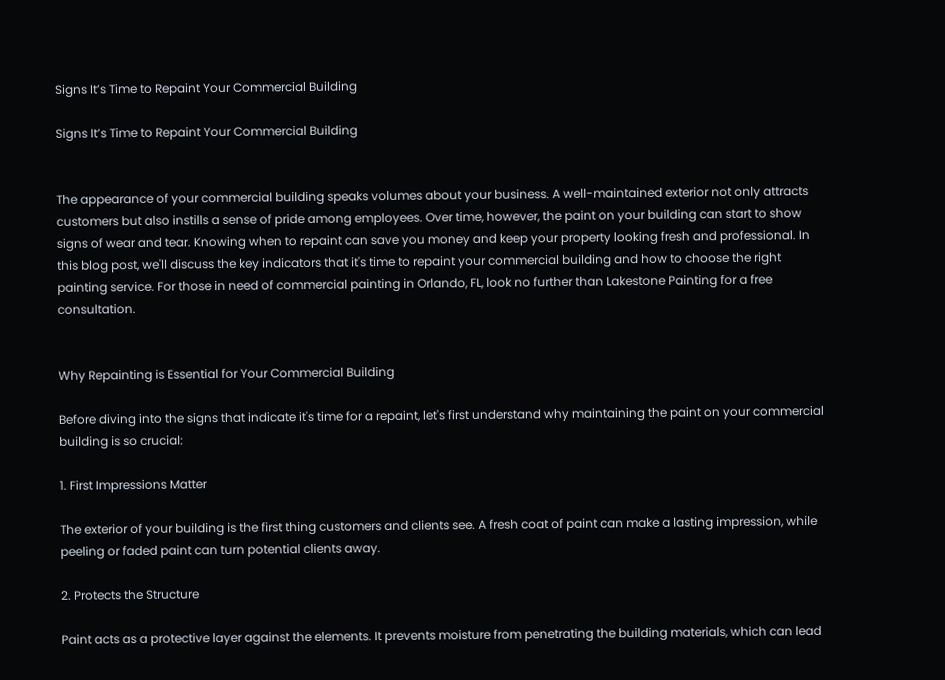Signs It’s Time to Repaint Your Commercial Building

Signs It’s Time to Repaint Your Commercial Building


The appearance of your commercial building speaks volumes about your business. A well-maintained exterior not only attracts customers but also instills a sense of pride among employees. Over time, however, the paint on your building can start to show signs of wear and tear. Knowing when to repaint can save you money and keep your property looking fresh and professional. In this blog post, we'll discuss the key indicators that it's time to repaint your commercial building and how to choose the right painting service. For those in need of commercial painting in Orlando, FL, look no further than Lakestone Painting for a free consultation.


Why Repainting is Essential for Your Commercial Building

Before diving into the signs that indicate it's time for a repaint, let's first understand why maintaining the paint on your commercial building is so crucial:

1. First Impressions Matter

The exterior of your building is the first thing customers and clients see. A fresh coat of paint can make a lasting impression, while peeling or faded paint can turn potential clients away.

2. Protects the Structure

Paint acts as a protective layer against the elements. It prevents moisture from penetrating the building materials, which can lead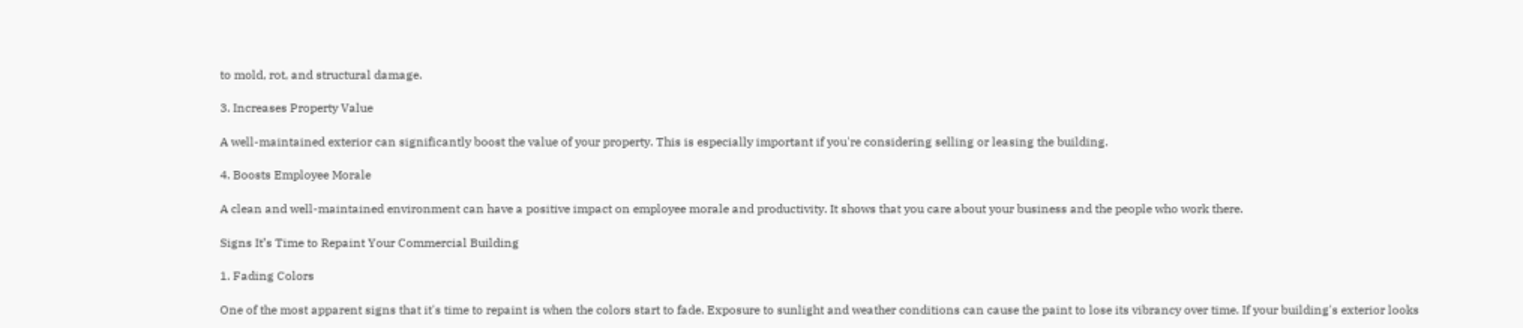to mold, rot, and structural damage.

3. Increases Property Value

A well-maintained exterior can significantly boost the value of your property. This is especially important if you're considering selling or leasing the building.

4. Boosts Employee Morale

A clean and well-maintained environment can have a positive impact on employee morale and productivity. It shows that you care about your business and the people who work there.

Signs It’s Time to Repaint Your Commercial Building

1. Fading Colors

One of the most apparent signs that it's time to repaint is when the colors start to fade. Exposure to sunlight and weather conditions can cause the paint to lose its vibrancy over time. If your building's exterior looks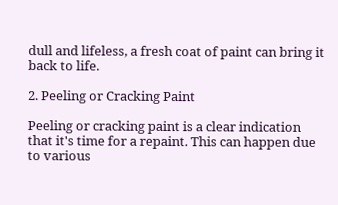dull and lifeless, a fresh coat of paint can bring it back to life.

2. Peeling or Cracking Paint

Peeling or cracking paint is a clear indication that it's time for a repaint. This can happen due to various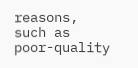reasons, such as poor-quality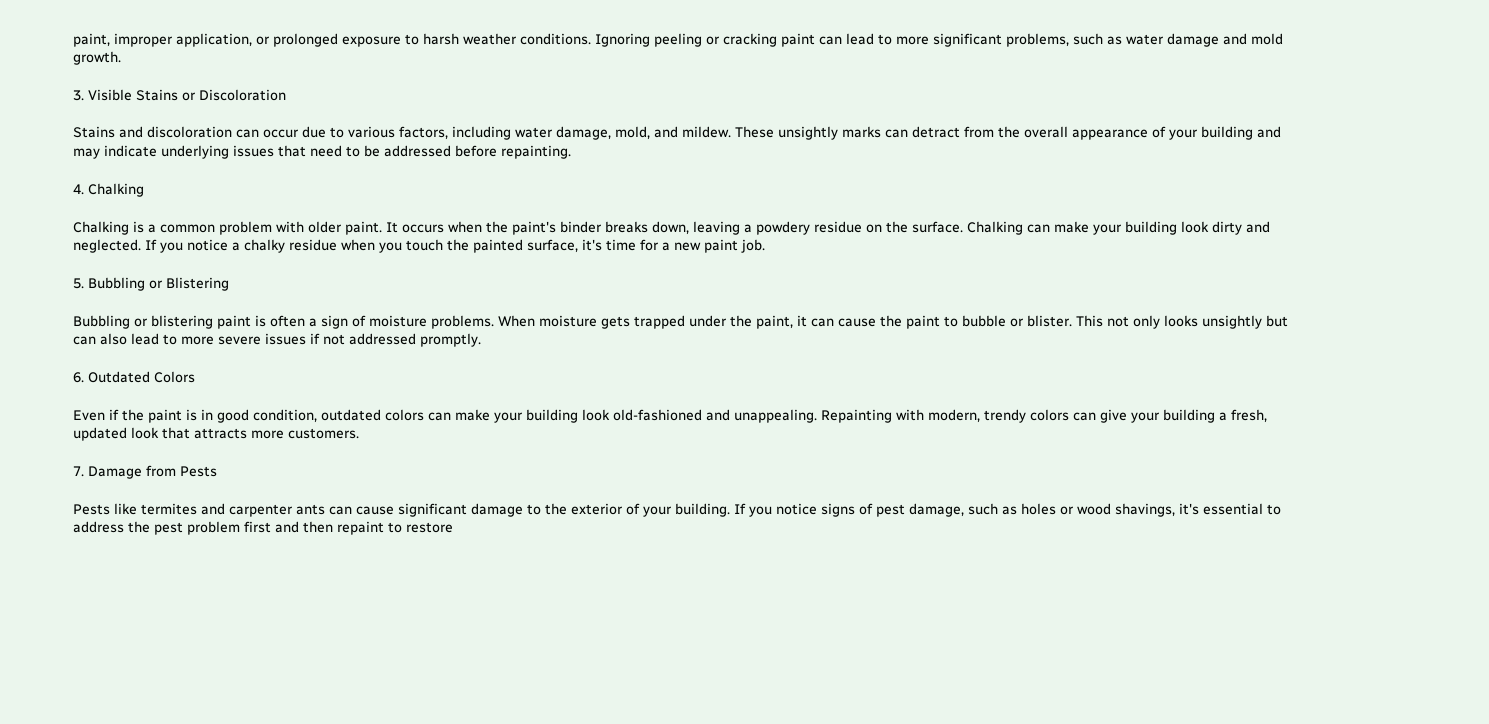paint, improper application, or prolonged exposure to harsh weather conditions. Ignoring peeling or cracking paint can lead to more significant problems, such as water damage and mold growth.

3. Visible Stains or Discoloration

Stains and discoloration can occur due to various factors, including water damage, mold, and mildew. These unsightly marks can detract from the overall appearance of your building and may indicate underlying issues that need to be addressed before repainting.

4. Chalking

Chalking is a common problem with older paint. It occurs when the paint's binder breaks down, leaving a powdery residue on the surface. Chalking can make your building look dirty and neglected. If you notice a chalky residue when you touch the painted surface, it's time for a new paint job.

5. Bubbling or Blistering

Bubbling or blistering paint is often a sign of moisture problems. When moisture gets trapped under the paint, it can cause the paint to bubble or blister. This not only looks unsightly but can also lead to more severe issues if not addressed promptly.

6. Outdated Colors

Even if the paint is in good condition, outdated colors can make your building look old-fashioned and unappealing. Repainting with modern, trendy colors can give your building a fresh, updated look that attracts more customers.

7. Damage from Pests

Pests like termites and carpenter ants can cause significant damage to the exterior of your building. If you notice signs of pest damage, such as holes or wood shavings, it's essential to address the pest problem first and then repaint to restore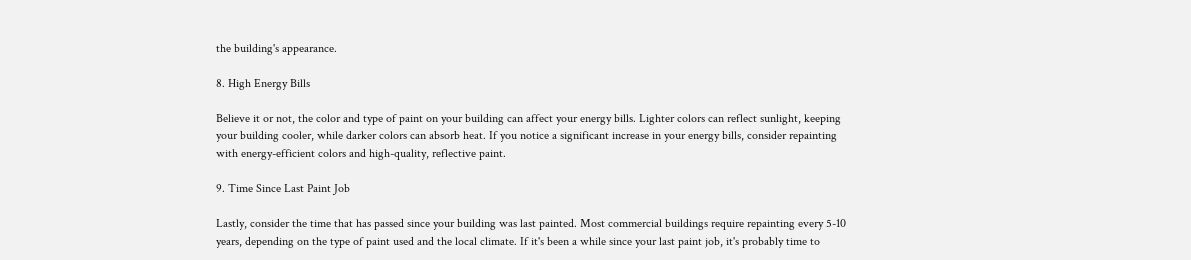the building's appearance.

8. High Energy Bills

Believe it or not, the color and type of paint on your building can affect your energy bills. Lighter colors can reflect sunlight, keeping your building cooler, while darker colors can absorb heat. If you notice a significant increase in your energy bills, consider repainting with energy-efficient colors and high-quality, reflective paint.

9. Time Since Last Paint Job

Lastly, consider the time that has passed since your building was last painted. Most commercial buildings require repainting every 5-10 years, depending on the type of paint used and the local climate. If it's been a while since your last paint job, it's probably time to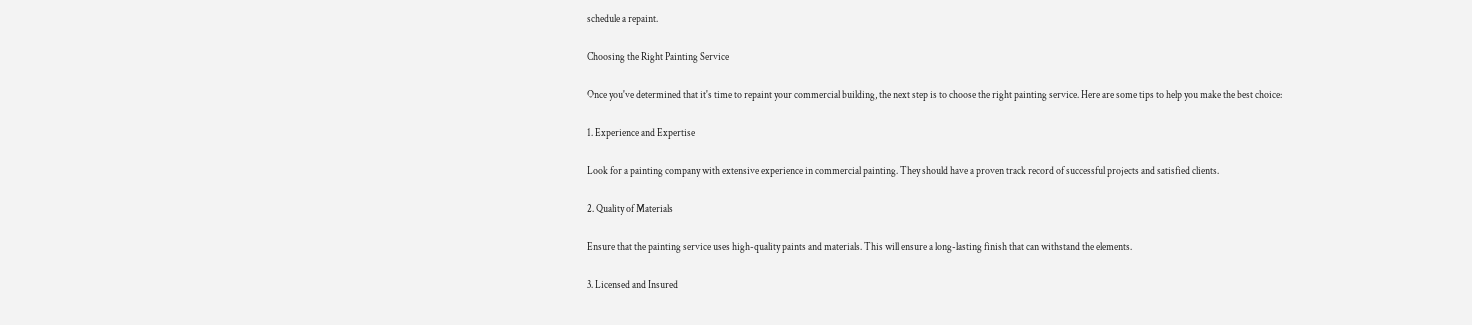schedule a repaint.

Choosing the Right Painting Service

Once you've determined that it's time to repaint your commercial building, the next step is to choose the right painting service. Here are some tips to help you make the best choice:

1. Experience and Expertise

Look for a painting company with extensive experience in commercial painting. They should have a proven track record of successful projects and satisfied clients.

2. Quality of Materials

Ensure that the painting service uses high-quality paints and materials. This will ensure a long-lasting finish that can withstand the elements.

3. Licensed and Insured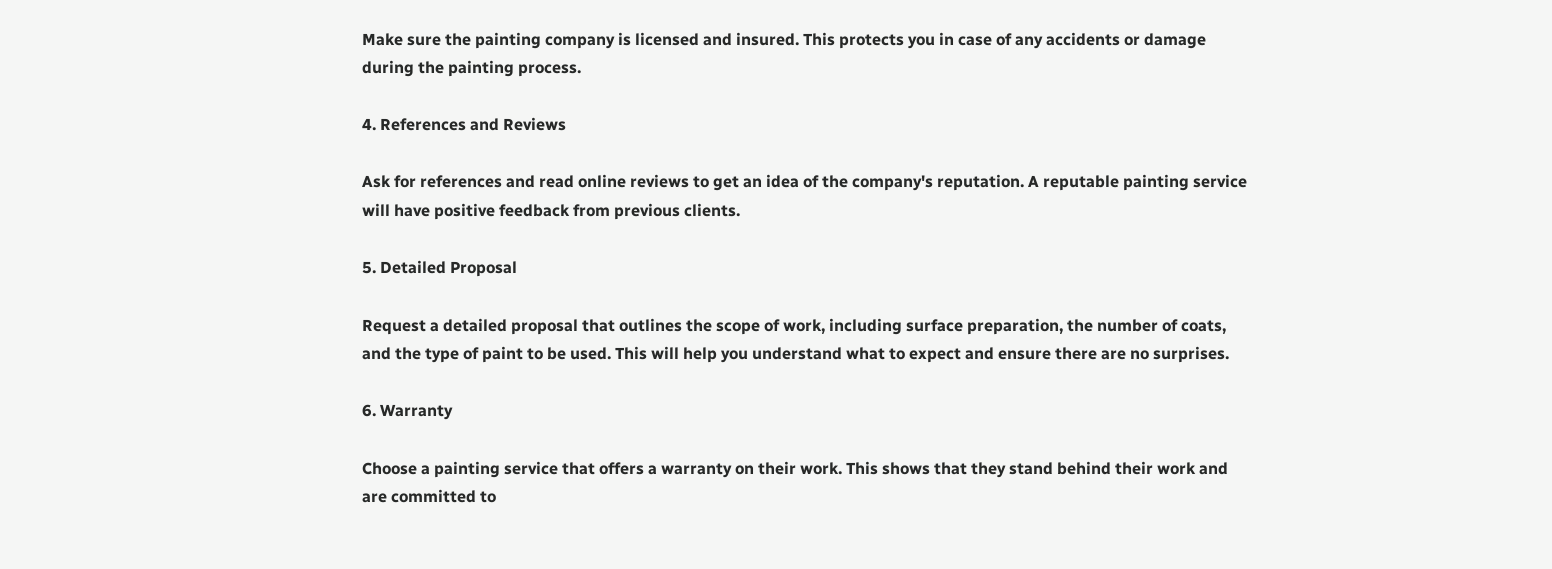Make sure the painting company is licensed and insured. This protects you in case of any accidents or damage during the painting process.

4. References and Reviews

Ask for references and read online reviews to get an idea of the company's reputation. A reputable painting service will have positive feedback from previous clients.

5. Detailed Proposal

Request a detailed proposal that outlines the scope of work, including surface preparation, the number of coats, and the type of paint to be used. This will help you understand what to expect and ensure there are no surprises.

6. Warranty

Choose a painting service that offers a warranty on their work. This shows that they stand behind their work and are committed to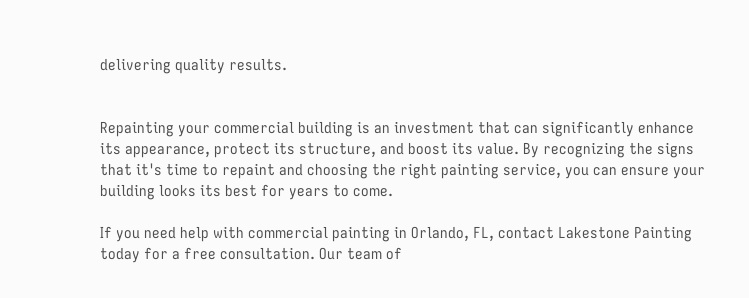delivering quality results.


Repainting your commercial building is an investment that can significantly enhance its appearance, protect its structure, and boost its value. By recognizing the signs that it's time to repaint and choosing the right painting service, you can ensure your building looks its best for years to come.

If you need help with commercial painting in Orlando, FL, contact Lakestone Painting today for a free consultation. Our team of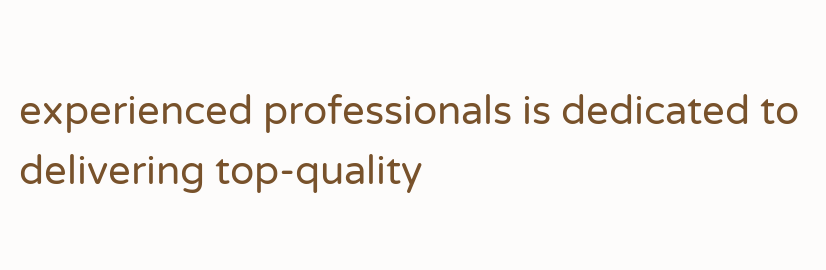experienced professionals is dedicated to delivering top-quality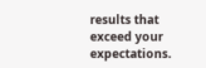results that exceed your expectations.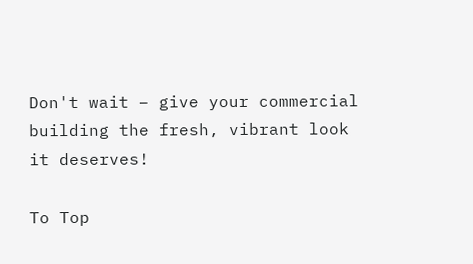Don't wait – give your commercial building the fresh, vibrant look it deserves!

To Top